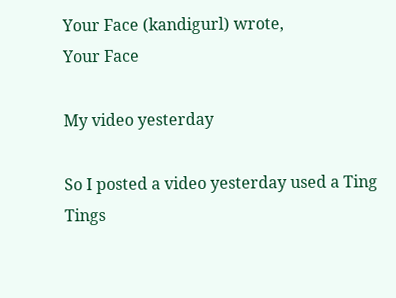Your Face (kandigurl) wrote,
Your Face

My video yesterday

So I posted a video yesterday used a Ting Tings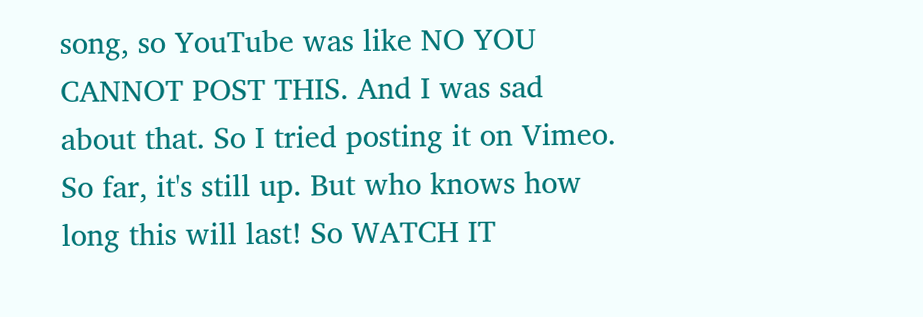song, so YouTube was like NO YOU CANNOT POST THIS. And I was sad about that. So I tried posting it on Vimeo. So far, it's still up. But who knows how long this will last! So WATCH IT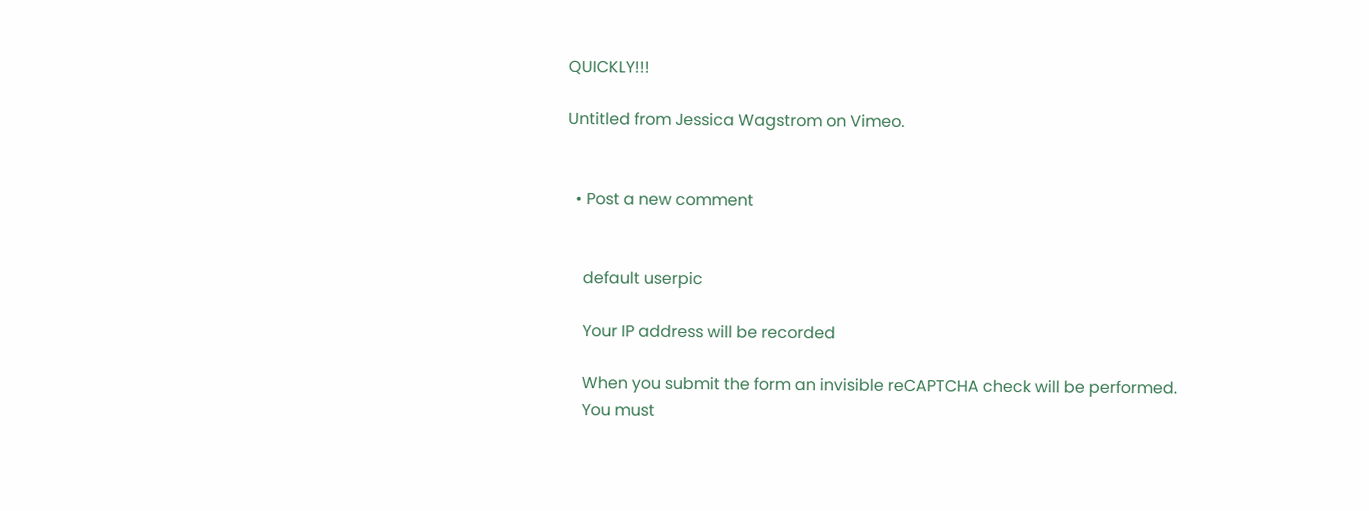QUICKLY!!!

Untitled from Jessica Wagstrom on Vimeo.


  • Post a new comment


    default userpic

    Your IP address will be recorded

    When you submit the form an invisible reCAPTCHA check will be performed.
    You must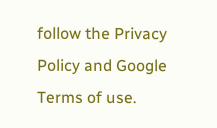follow the Privacy Policy and Google Terms of use.